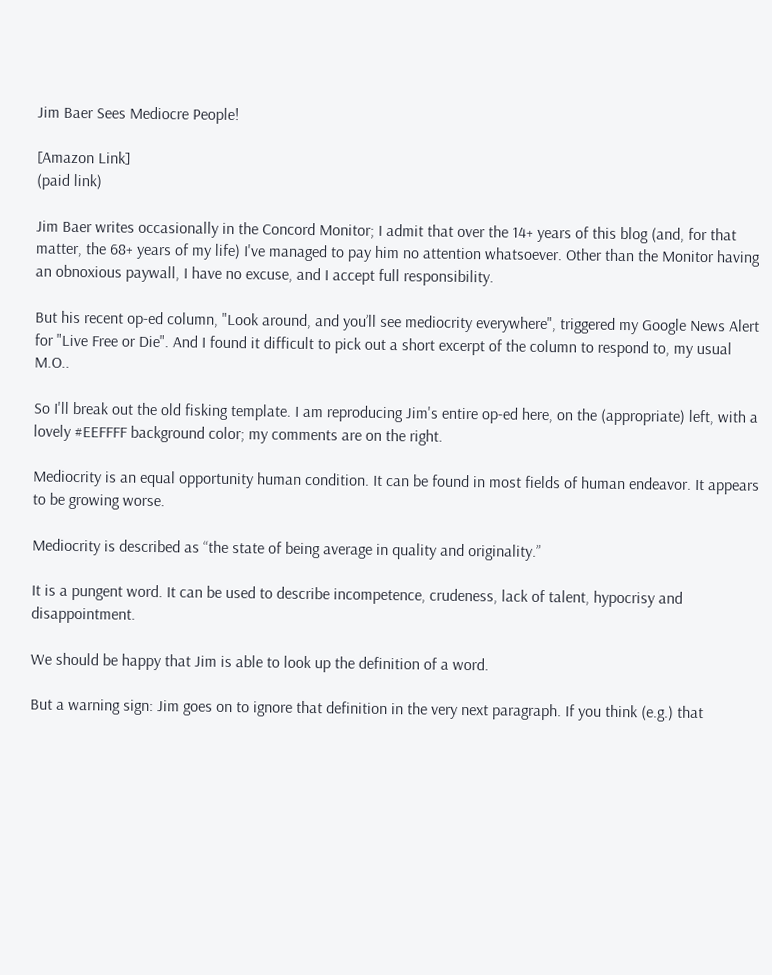Jim Baer Sees Mediocre People!

[Amazon Link]
(paid link)

Jim Baer writes occasionally in the Concord Monitor; I admit that over the 14+ years of this blog (and, for that matter, the 68+ years of my life) I've managed to pay him no attention whatsoever. Other than the Monitor having an obnoxious paywall, I have no excuse, and I accept full responsibility.

But his recent op-ed column, "Look around, and you’ll see mediocrity everywhere", triggered my Google News Alert for "Live Free or Die". And I found it difficult to pick out a short excerpt of the column to respond to, my usual M.O..

So I'll break out the old fisking template. I am reproducing Jim's entire op-ed here, on the (appropriate) left, with a lovely #EEFFFF background color; my comments are on the right.

Mediocrity is an equal opportunity human condition. It can be found in most fields of human endeavor. It appears to be growing worse.

Mediocrity is described as “the state of being average in quality and originality.”

It is a pungent word. It can be used to describe incompetence, crudeness, lack of talent, hypocrisy and disappointment.

We should be happy that Jim is able to look up the definition of a word.

But a warning sign: Jim goes on to ignore that definition in the very next paragraph. If you think (e.g.) that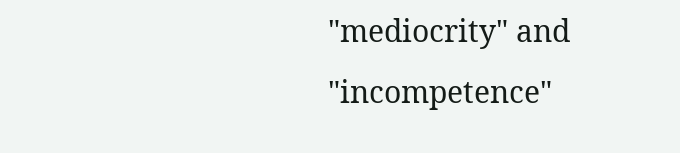"mediocrity" and "incompetence"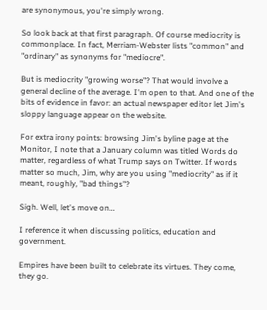are synonymous, you're simply wrong.

So look back at that first paragraph. Of course mediocrity is commonplace. In fact, Merriam-Webster lists "common" and "ordinary" as synonyms for "mediocre".

But is mediocrity "growing worse"? That would involve a general decline of the average. I'm open to that. And one of the bits of evidence in favor: an actual newspaper editor let Jim's sloppy language appear on the website.

For extra irony points: browsing Jim's byline page at the Monitor, I note that a January column was titled Words do matter, regardless of what Trump says on Twitter. If words matter so much, Jim, why are you using "mediocrity" as if it meant, roughly, "bad things"?

Sigh. Well, let's move on…

I reference it when discussing politics, education and government.

Empires have been built to celebrate its virtues. They come, they go.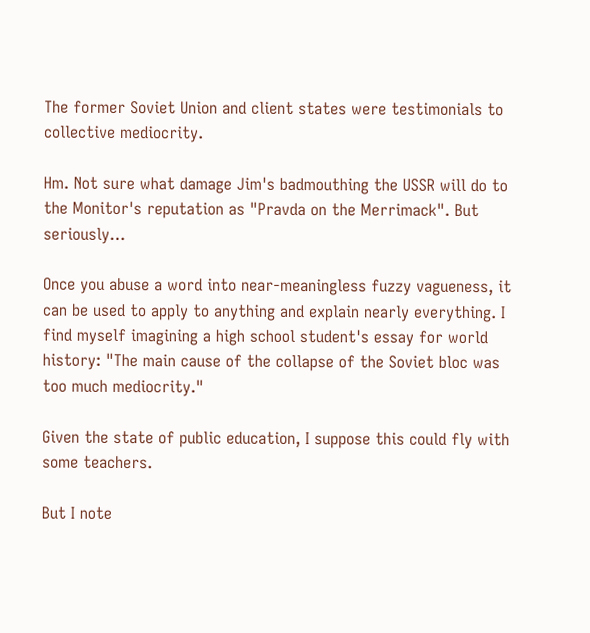The former Soviet Union and client states were testimonials to collective mediocrity.

Hm. Not sure what damage Jim's badmouthing the USSR will do to the Monitor's reputation as "Pravda on the Merrimack". But seriously…

Once you abuse a word into near-meaningless fuzzy vagueness, it can be used to apply to anything and explain nearly everything. I find myself imagining a high school student's essay for world history: "The main cause of the collapse of the Soviet bloc was too much mediocrity."

Given the state of public education, I suppose this could fly with some teachers.

But I note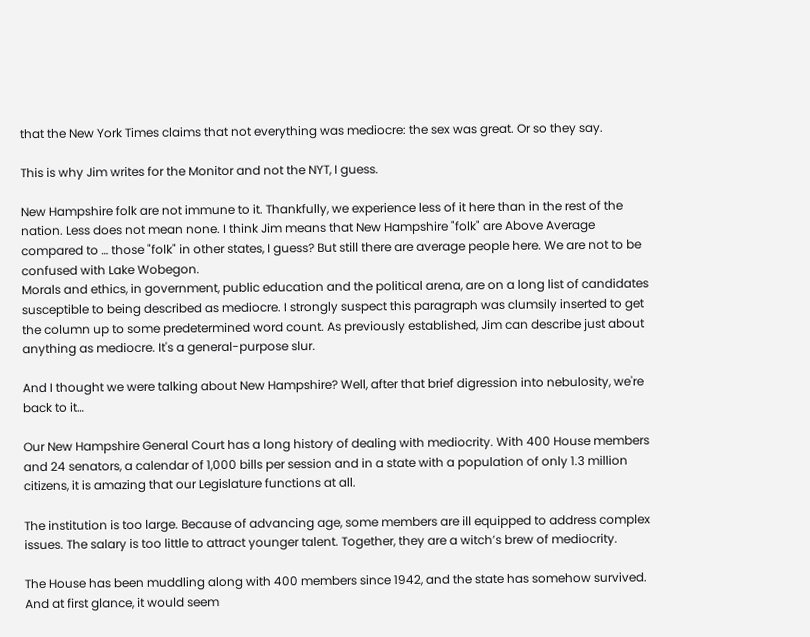that the New York Times claims that not everything was mediocre: the sex was great. Or so they say.

This is why Jim writes for the Monitor and not the NYT, I guess.

New Hampshire folk are not immune to it. Thankfully, we experience less of it here than in the rest of the nation. Less does not mean none. I think Jim means that New Hampshire "folk" are Above Average compared to … those "folk" in other states, I guess? But still there are average people here. We are not to be confused with Lake Wobegon.
Morals and ethics, in government, public education and the political arena, are on a long list of candidates susceptible to being described as mediocre. I strongly suspect this paragraph was clumsily inserted to get the column up to some predetermined word count. As previously established, Jim can describe just about anything as mediocre. It's a general-purpose slur.

And I thought we were talking about New Hampshire? Well, after that brief digression into nebulosity, we're back to it…

Our New Hampshire General Court has a long history of dealing with mediocrity. With 400 House members and 24 senators, a calendar of 1,000 bills per session and in a state with a population of only 1.3 million citizens, it is amazing that our Legislature functions at all.

The institution is too large. Because of advancing age, some members are ill equipped to address complex issues. The salary is too little to attract younger talent. Together, they are a witch’s brew of mediocrity.

The House has been muddling along with 400 members since 1942, and the state has somehow survived. And at first glance, it would seem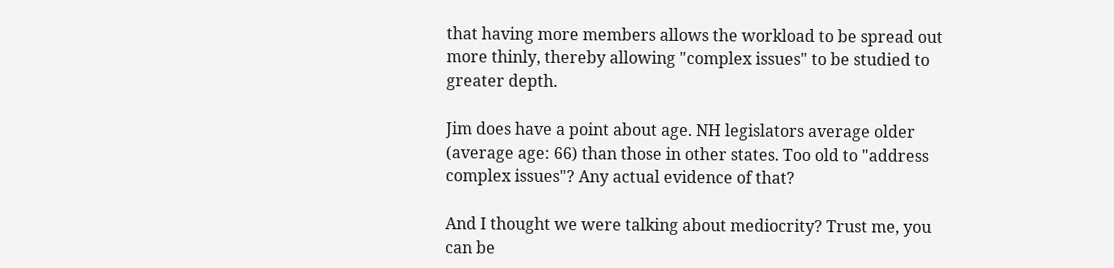that having more members allows the workload to be spread out more thinly, thereby allowing "complex issues" to be studied to greater depth.

Jim does have a point about age. NH legislators average older (average age: 66) than those in other states. Too old to "address complex issues"? Any actual evidence of that?

And I thought we were talking about mediocrity? Trust me, you can be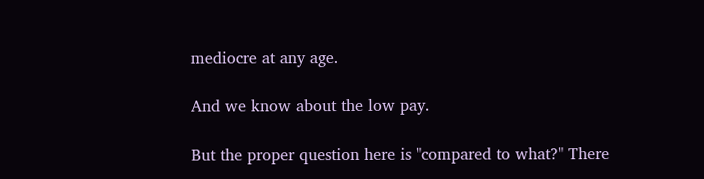mediocre at any age.

And we know about the low pay.

But the proper question here is "compared to what?" There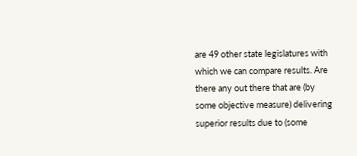are 49 other state legislatures with which we can compare results. Are there any out there that are (by some objective measure) delivering superior results due to (some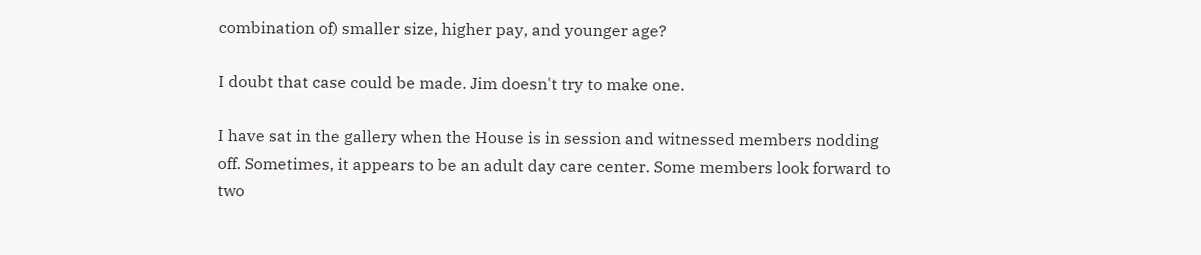combination of) smaller size, higher pay, and younger age?

I doubt that case could be made. Jim doesn't try to make one.

I have sat in the gallery when the House is in session and witnessed members nodding off. Sometimes, it appears to be an adult day care center. Some members look forward to two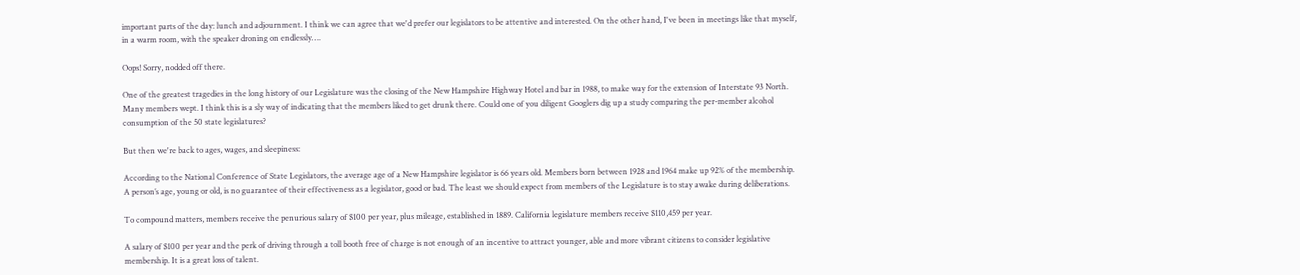important parts of the day: lunch and adjournment. I think we can agree that we'd prefer our legislators to be attentive and interested. On the other hand, I've been in meetings like that myself, in a warm room, with the speaker droning on endlessly….

Oops! Sorry, nodded off there.

One of the greatest tragedies in the long history of our Legislature was the closing of the New Hampshire Highway Hotel and bar in 1988, to make way for the extension of Interstate 93 North. Many members wept. I think this is a sly way of indicating that the members liked to get drunk there. Could one of you diligent Googlers dig up a study comparing the per-member alcohol consumption of the 50 state legislatures?

But then we're back to ages, wages, and sleepiness:

According to the National Conference of State Legislators, the average age of a New Hampshire legislator is 66 years old. Members born between 1928 and 1964 make up 92% of the membership. A person’s age, young or old, is no guarantee of their effectiveness as a legislator, good or bad. The least we should expect from members of the Legislature is to stay awake during deliberations.

To compound matters, members receive the penurious salary of $100 per year, plus mileage, established in 1889. California legislature members receive $110,459 per year.

A salary of $100 per year and the perk of driving through a toll booth free of charge is not enough of an incentive to attract younger, able and more vibrant citizens to consider legislative membership. It is a great loss of talent.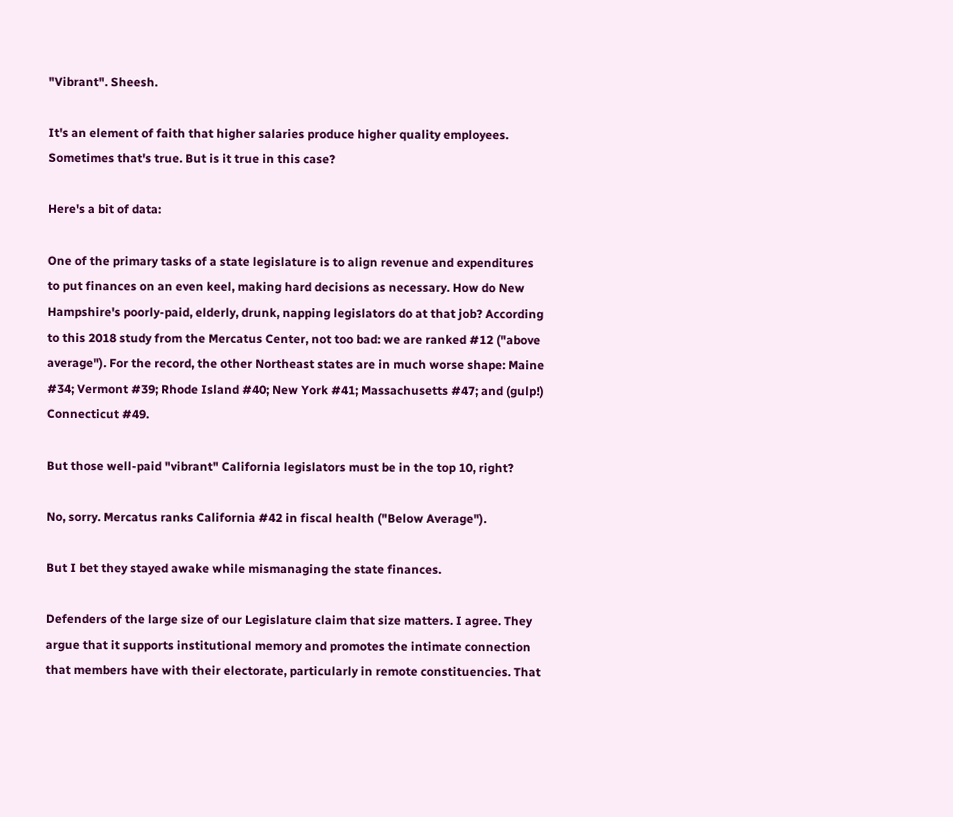"Vibrant". Sheesh.

It's an element of faith that higher salaries produce higher quality employees. Sometimes that's true. But is it true in this case?

Here's a bit of data:

One of the primary tasks of a state legislature is to align revenue and expenditures to put finances on an even keel, making hard decisions as necessary. How do New Hampshire's poorly-paid, elderly, drunk, napping legislators do at that job? According to this 2018 study from the Mercatus Center, not too bad: we are ranked #12 ("above average"). For the record, the other Northeast states are in much worse shape: Maine #34; Vermont #39; Rhode Island #40; New York #41; Massachusetts #47; and (gulp!) Connecticut #49.

But those well-paid "vibrant" California legislators must be in the top 10, right?

No, sorry. Mercatus ranks California #42 in fiscal health ("Below Average").

But I bet they stayed awake while mismanaging the state finances.

Defenders of the large size of our Legislature claim that size matters. I agree. They argue that it supports institutional memory and promotes the intimate connection that members have with their electorate, particularly in remote constituencies. That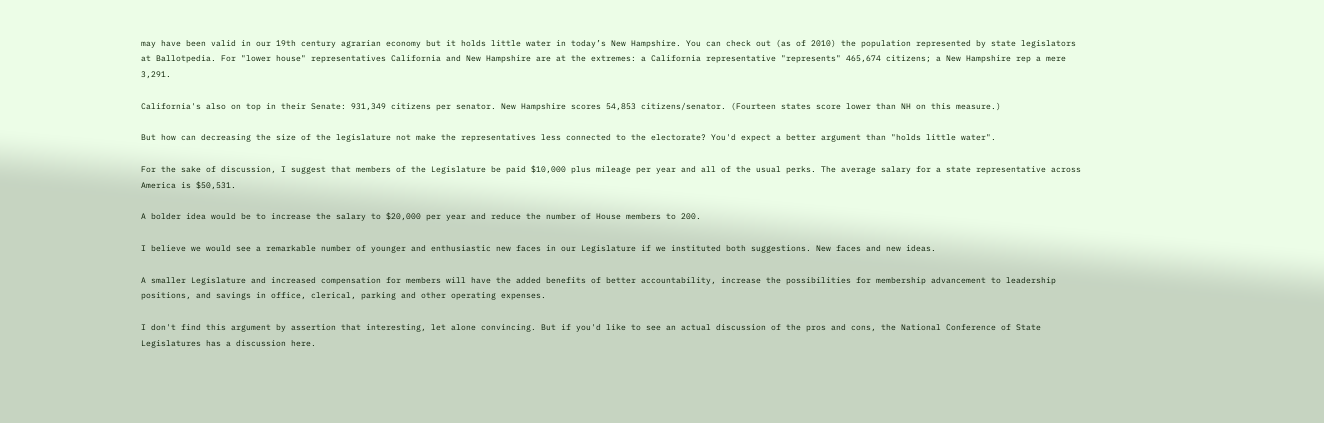may have been valid in our 19th century agrarian economy but it holds little water in today’s New Hampshire. You can check out (as of 2010) the population represented by state legislators at Ballotpedia. For "lower house" representatives California and New Hampshire are at the extremes: a California representative "represents" 465,674 citizens; a New Hampshire rep a mere 3,291.

California's also on top in their Senate: 931,349 citizens per senator. New Hampshire scores 54,853 citizens/senator. (Fourteen states score lower than NH on this measure.)

But how can decreasing the size of the legislature not make the representatives less connected to the electorate? You'd expect a better argument than "holds little water".

For the sake of discussion, I suggest that members of the Legislature be paid $10,000 plus mileage per year and all of the usual perks. The average salary for a state representative across America is $50,531.

A bolder idea would be to increase the salary to $20,000 per year and reduce the number of House members to 200.

I believe we would see a remarkable number of younger and enthusiastic new faces in our Legislature if we instituted both suggestions. New faces and new ideas.

A smaller Legislature and increased compensation for members will have the added benefits of better accountability, increase the possibilities for membership advancement to leadership positions, and savings in office, clerical, parking and other operating expenses.

I don't find this argument by assertion that interesting, let alone convincing. But if you'd like to see an actual discussion of the pros and cons, the National Conference of State Legislatures has a discussion here.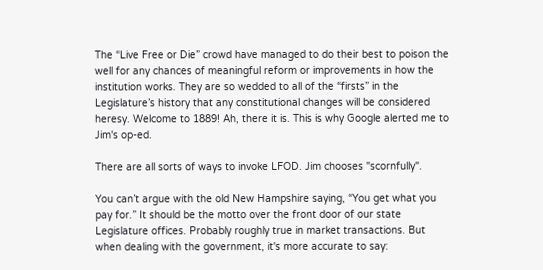The “Live Free or Die” crowd have managed to do their best to poison the well for any chances of meaningful reform or improvements in how the institution works. They are so wedded to all of the “firsts” in the Legislature’s history that any constitutional changes will be considered heresy. Welcome to 1889! Ah, there it is. This is why Google alerted me to Jim's op-ed.

There are all sorts of ways to invoke LFOD. Jim chooses "scornfully".

You can’t argue with the old New Hampshire saying, “You get what you pay for.” It should be the motto over the front door of our state Legislature offices. Probably roughly true in market transactions. But when dealing with the government, it's more accurate to say: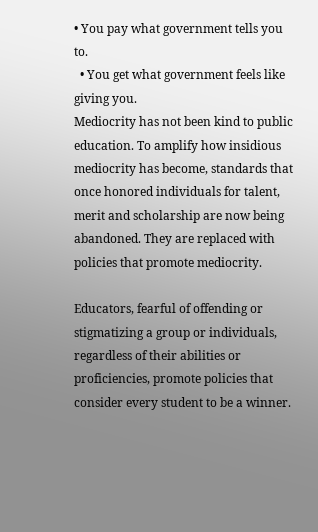• You pay what government tells you to.
  • You get what government feels like giving you.
Mediocrity has not been kind to public education. To amplify how insidious mediocrity has become, standards that once honored individuals for talent, merit and scholarship are now being abandoned. They are replaced with policies that promote mediocrity.

Educators, fearful of offending or stigmatizing a group or individuals, regardless of their abilities or proficiencies, promote policies that consider every student to be a winner.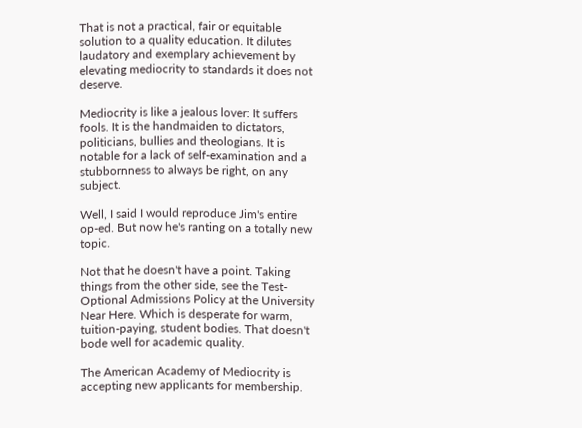That is not a practical, fair or equitable solution to a quality education. It dilutes laudatory and exemplary achievement by elevating mediocrity to standards it does not deserve.

Mediocrity is like a jealous lover: It suffers fools. It is the handmaiden to dictators, politicians, bullies and theologians. It is notable for a lack of self-examination and a stubbornness to always be right, on any subject.

Well, I said I would reproduce Jim's entire op-ed. But now he's ranting on a totally new topic.

Not that he doesn't have a point. Taking things from the other side, see the Test-Optional Admissions Policy at the University Near Here. Which is desperate for warm, tuition-paying, student bodies. That doesn't bode well for academic quality.

The American Academy of Mediocrity is accepting new applicants for membership.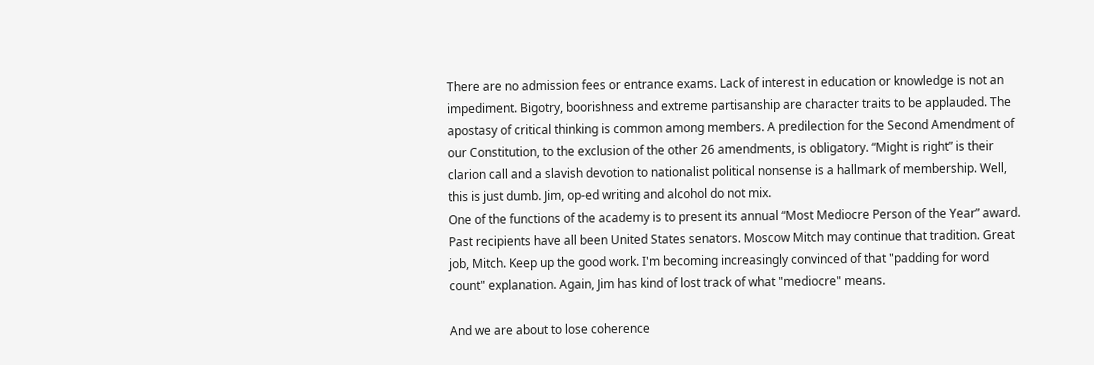There are no admission fees or entrance exams. Lack of interest in education or knowledge is not an impediment. Bigotry, boorishness and extreme partisanship are character traits to be applauded. The apostasy of critical thinking is common among members. A predilection for the Second Amendment of our Constitution, to the exclusion of the other 26 amendments, is obligatory. “Might is right” is their clarion call and a slavish devotion to nationalist political nonsense is a hallmark of membership. Well, this is just dumb. Jim, op-ed writing and alcohol do not mix.
One of the functions of the academy is to present its annual “Most Mediocre Person of the Year” award. Past recipients have all been United States senators. Moscow Mitch may continue that tradition. Great job, Mitch. Keep up the good work. I'm becoming increasingly convinced of that "padding for word count" explanation. Again, Jim has kind of lost track of what "mediocre" means.

And we are about to lose coherence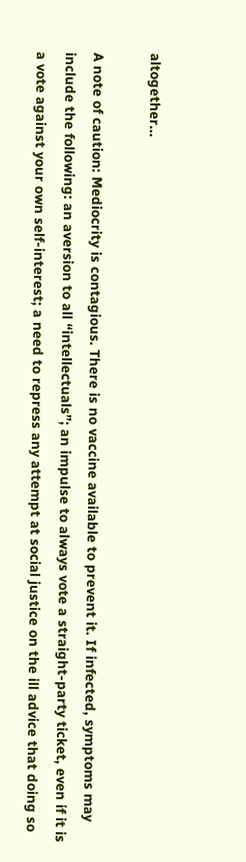altogether…

A note of caution: Mediocrity is contagious. There is no vaccine available to prevent it. If infected, symptoms may include the following: an aversion to all “intellectuals”; an impulse to always vote a straight-party ticket, even if it is a vote against your own self-interest; a need to repress any attempt at social justice on the ill advice that doing so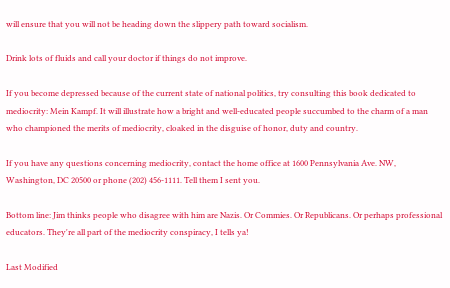will ensure that you will not be heading down the slippery path toward socialism.

Drink lots of fluids and call your doctor if things do not improve.

If you become depressed because of the current state of national politics, try consulting this book dedicated to mediocrity: Mein Kampf. It will illustrate how a bright and well-educated people succumbed to the charm of a man who championed the merits of mediocrity, cloaked in the disguise of honor, duty and country.

If you have any questions concerning mediocrity, contact the home office at 1600 Pennsylvania Ave. NW, Washington, DC 20500 or phone (202) 456-1111. Tell them I sent you.

Bottom line: Jim thinks people who disagree with him are Nazis. Or Commies. Or Republicans. Or perhaps professional educators. They're all part of the mediocrity conspiracy, I tells ya!

Last Modified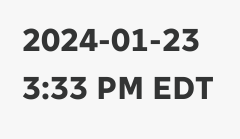2024-01-23 3:33 PM EDT